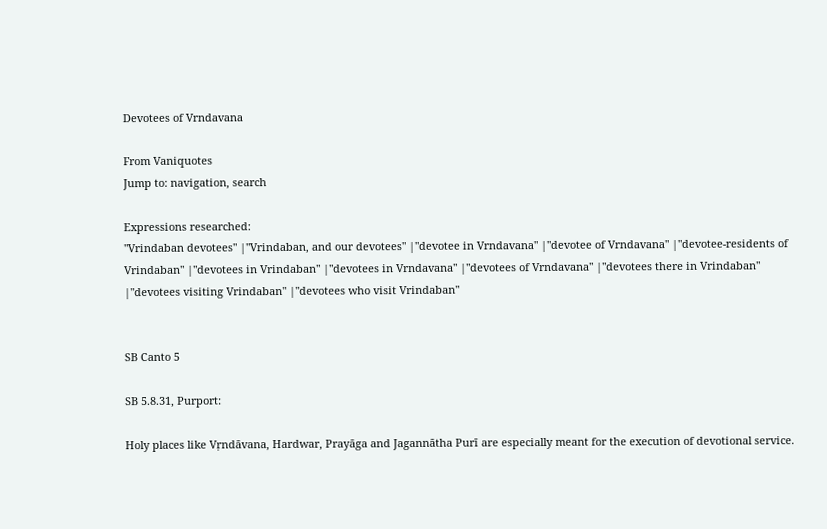Devotees of Vrndavana

From Vaniquotes
Jump to: navigation, search

Expressions researched:
"Vrindaban devotees" |"Vrindaban, and our devotees" |"devotee in Vrndavana" |"devotee of Vrndavana" |"devotee-residents of Vrindaban" |"devotees in Vrindaban" |"devotees in Vrndavana" |"devotees of Vrndavana" |"devotees there in Vrindaban" |"devotees visiting Vrindaban" |"devotees who visit Vrindaban"


SB Canto 5

SB 5.8.31, Purport:

Holy places like Vṛndāvana, Hardwar, Prayāga and Jagannātha Purī are especially meant for the execution of devotional service.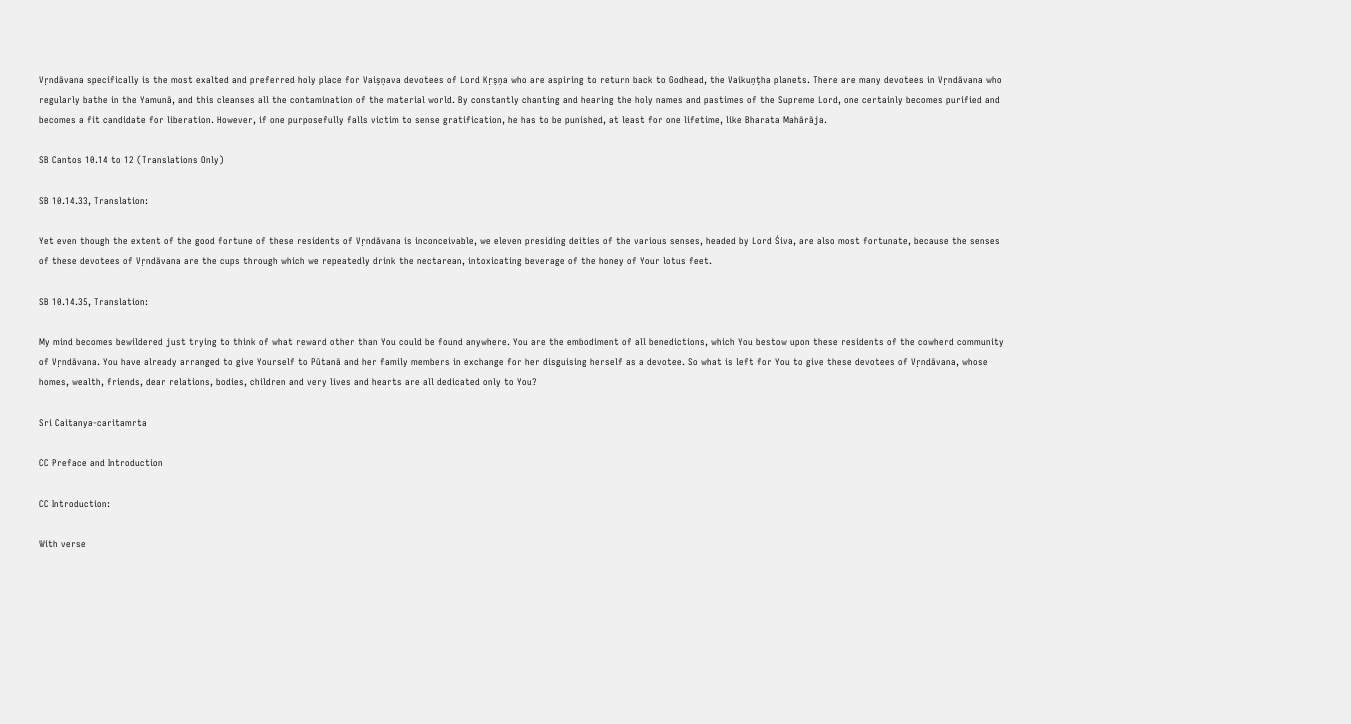Vṛndāvana specifically is the most exalted and preferred holy place for Vaiṣṇava devotees of Lord Kṛṣṇa who are aspiring to return back to Godhead, the Vaikuṇṭha planets. There are many devotees in Vṛndāvana who regularly bathe in the Yamunā, and this cleanses all the contamination of the material world. By constantly chanting and hearing the holy names and pastimes of the Supreme Lord, one certainly becomes purified and becomes a fit candidate for liberation. However, if one purposefully falls victim to sense gratification, he has to be punished, at least for one lifetime, like Bharata Mahārāja.

SB Cantos 10.14 to 12 (Translations Only)

SB 10.14.33, Translation:

Yet even though the extent of the good fortune of these residents of Vṛndāvana is inconceivable, we eleven presiding deities of the various senses, headed by Lord Śiva, are also most fortunate, because the senses of these devotees of Vṛndāvana are the cups through which we repeatedly drink the nectarean, intoxicating beverage of the honey of Your lotus feet.

SB 10.14.35, Translation:

My mind becomes bewildered just trying to think of what reward other than You could be found anywhere. You are the embodiment of all benedictions, which You bestow upon these residents of the cowherd community of Vṛndāvana. You have already arranged to give Yourself to Pūtanā and her family members in exchange for her disguising herself as a devotee. So what is left for You to give these devotees of Vṛndāvana, whose homes, wealth, friends, dear relations, bodies, children and very lives and hearts are all dedicated only to You?

Sri Caitanya-caritamrta

CC Preface and Introduction

CC Introduction:

With verse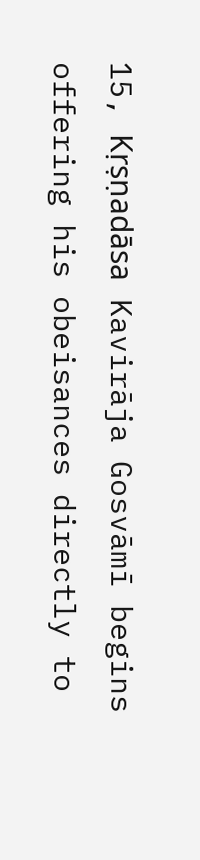15, Kṛṣṇadāsa Kavirāja Gosvāmī begins offering his obeisances directly to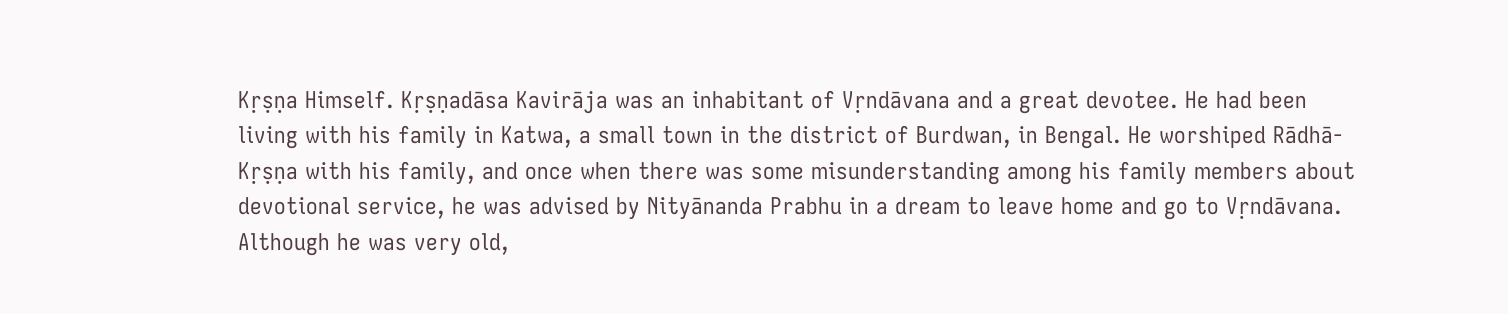Kṛṣṇa Himself. Kṛṣṇadāsa Kavirāja was an inhabitant of Vṛndāvana and a great devotee. He had been living with his family in Katwa, a small town in the district of Burdwan, in Bengal. He worshiped Rādhā-Kṛṣṇa with his family, and once when there was some misunderstanding among his family members about devotional service, he was advised by Nityānanda Prabhu in a dream to leave home and go to Vṛndāvana. Although he was very old,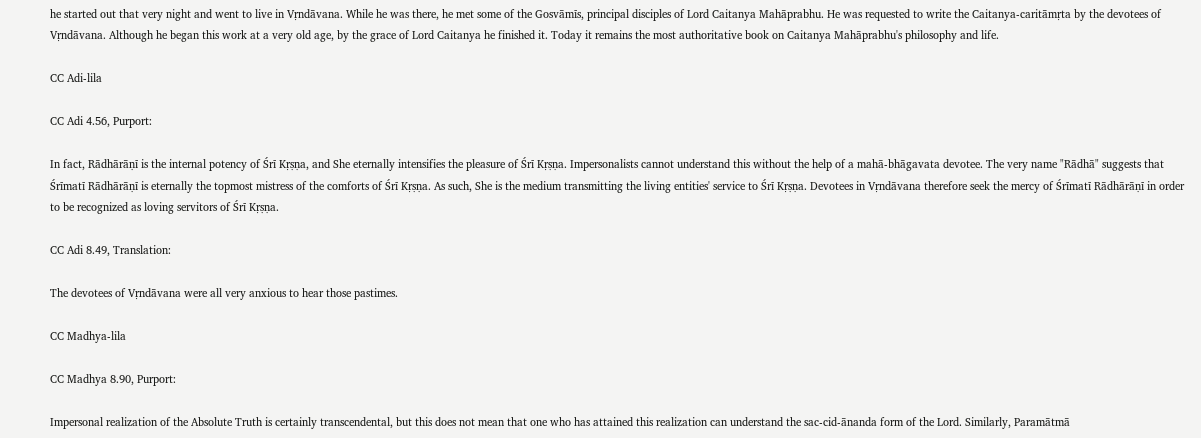he started out that very night and went to live in Vṛndāvana. While he was there, he met some of the Gosvāmīs, principal disciples of Lord Caitanya Mahāprabhu. He was requested to write the Caitanya-caritāmṛta by the devotees of Vṛndāvana. Although he began this work at a very old age, by the grace of Lord Caitanya he finished it. Today it remains the most authoritative book on Caitanya Mahāprabhu's philosophy and life.

CC Adi-lila

CC Adi 4.56, Purport:

In fact, Rādhārāṇī is the internal potency of Śrī Kṛṣṇa, and She eternally intensifies the pleasure of Śrī Kṛṣṇa. Impersonalists cannot understand this without the help of a mahā-bhāgavata devotee. The very name "Rādhā" suggests that Śrīmatī Rādhārāṇī is eternally the topmost mistress of the comforts of Śrī Kṛṣṇa. As such, She is the medium transmitting the living entities' service to Śrī Kṛṣṇa. Devotees in Vṛndāvana therefore seek the mercy of Śrīmatī Rādhārāṇī in order to be recognized as loving servitors of Śrī Kṛṣṇa.

CC Adi 8.49, Translation:

The devotees of Vṛndāvana were all very anxious to hear those pastimes.

CC Madhya-lila

CC Madhya 8.90, Purport:

Impersonal realization of the Absolute Truth is certainly transcendental, but this does not mean that one who has attained this realization can understand the sac-cid-ānanda form of the Lord. Similarly, Paramātmā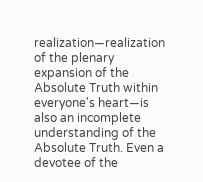realization—realization of the plenary expansion of the Absolute Truth within everyone's heart—is also an incomplete understanding of the Absolute Truth. Even a devotee of the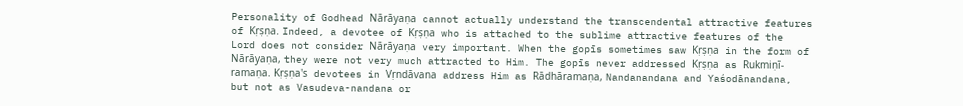Personality of Godhead Nārāyaṇa cannot actually understand the transcendental attractive features of Kṛṣṇa. Indeed, a devotee of Kṛṣṇa who is attached to the sublime attractive features of the Lord does not consider Nārāyaṇa very important. When the gopīs sometimes saw Kṛṣṇa in the form of Nārāyaṇa, they were not very much attracted to Him. The gopīs never addressed Kṛṣṇa as Rukmiṇī-ramaṇa. Kṛṣṇa's devotees in Vṛndāvana address Him as Rādhāramaṇa, Nandanandana and Yaśodānandana, but not as Vasudeva-nandana or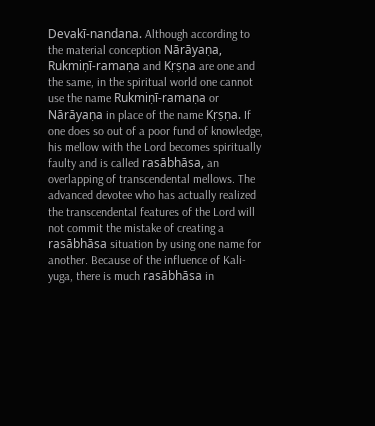Devakī-nandana. Although according to the material conception Nārāyaṇa, Rukmiṇī-ramaṇa and Kṛṣṇa are one and the same, in the spiritual world one cannot use the name Rukmiṇī-ramaṇa or Nārāyaṇa in place of the name Kṛṣṇa. If one does so out of a poor fund of knowledge, his mellow with the Lord becomes spiritually faulty and is called rasābhāsa, an overlapping of transcendental mellows. The advanced devotee who has actually realized the transcendental features of the Lord will not commit the mistake of creating a rasābhāsa situation by using one name for another. Because of the influence of Kali-yuga, there is much rasābhāsa in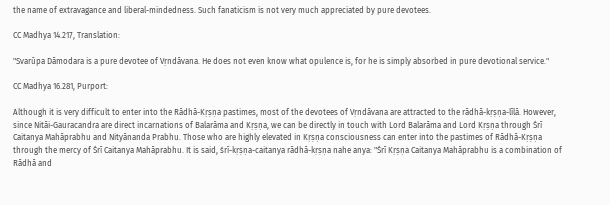the name of extravagance and liberal-mindedness. Such fanaticism is not very much appreciated by pure devotees.

CC Madhya 14.217, Translation:

"Svarūpa Dāmodara is a pure devotee of Vṛndāvana. He does not even know what opulence is, for he is simply absorbed in pure devotional service."

CC Madhya 16.281, Purport:

Although it is very difficult to enter into the Rādhā-Kṛṣṇa pastimes, most of the devotees of Vṛndāvana are attracted to the rādhā-kṛṣṇa-līlā. However, since Nitāi-Gauracandra are direct incarnations of Balarāma and Kṛṣṇa, we can be directly in touch with Lord Balarāma and Lord Kṛṣṇa through Śrī Caitanya Mahāprabhu and Nityānanda Prabhu. Those who are highly elevated in Kṛṣṇa consciousness can enter into the pastimes of Rādhā-Kṛṣṇa through the mercy of Śrī Caitanya Mahāprabhu. It is said, śrī-kṛṣṇa-caitanya rādhā-kṛṣṇa nahe anya: "Śrī Kṛṣṇa Caitanya Mahāprabhu is a combination of Rādhā and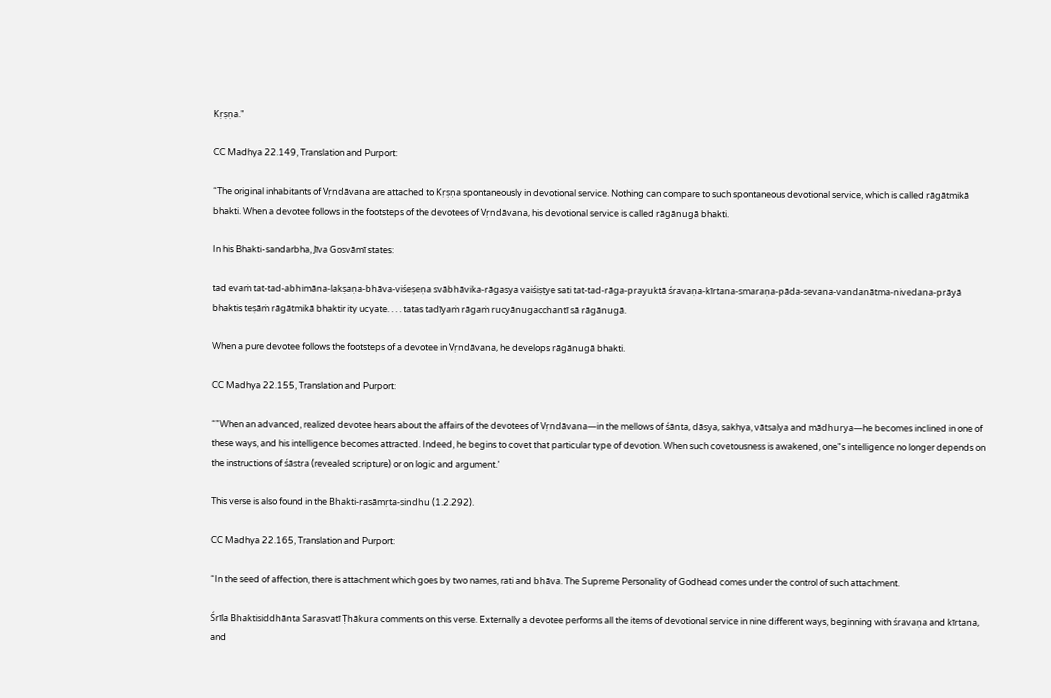Kṛṣṇa."

CC Madhya 22.149, Translation and Purport:

“The original inhabitants of Vṛndāvana are attached to Kṛṣṇa spontaneously in devotional service. Nothing can compare to such spontaneous devotional service, which is called rāgātmikā bhakti. When a devotee follows in the footsteps of the devotees of Vṛndāvana, his devotional service is called rāgānugā bhakti.

In his Bhakti-sandarbha, Jīva Gosvāmī states:

tad evaṁ tat-tad-abhimāna-lakṣaṇa-bhāva-viśeṣeṇa svābhāvika-rāgasya vaiśiṣṭye sati tat-tad-rāga-prayuktā śravaṇa-kīrtana-smaraṇa-pāda-sevana-vandanātma-nivedana-prāyā bhaktis teṣāṁ rāgātmikā bhaktir ity ucyate. . . . tatas tadīyaṁ rāgaṁ rucyānugacchantī sā rāgānugā.

When a pure devotee follows the footsteps of a devotee in Vṛndāvana, he develops rāgānugā bhakti.

CC Madhya 22.155, Translation and Purport:

“"When an advanced, realized devotee hears about the affairs of the devotees of Vṛndāvana—in the mellows of śānta, dāsya, sakhya, vātsalya and mādhurya—he becomes inclined in one of these ways, and his intelligence becomes attracted. Indeed, he begins to covet that particular type of devotion. When such covetousness is awakened, one"s intelligence no longer depends on the instructions of śāstra (revealed scripture) or on logic and argument.’

This verse is also found in the Bhakti-rasāmṛta-sindhu (1.2.292).

CC Madhya 22.165, Translation and Purport:

“In the seed of affection, there is attachment which goes by two names, rati and bhāva. The Supreme Personality of Godhead comes under the control of such attachment.

Śrīla Bhaktisiddhānta Sarasvatī Ṭhākura comments on this verse. Externally a devotee performs all the items of devotional service in nine different ways, beginning with śravaṇa and kīrtana, and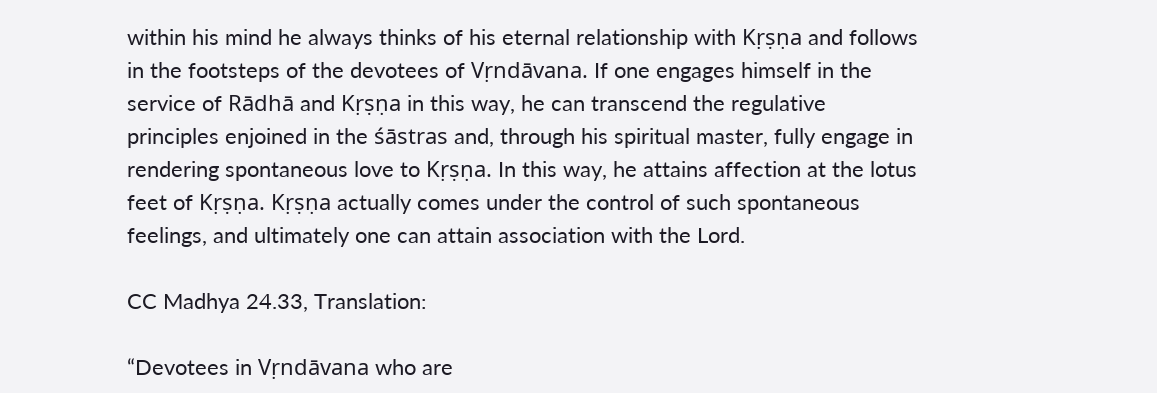within his mind he always thinks of his eternal relationship with Kṛṣṇa and follows in the footsteps of the devotees of Vṛndāvana. If one engages himself in the service of Rādhā and Kṛṣṇa in this way, he can transcend the regulative principles enjoined in the śāstras and, through his spiritual master, fully engage in rendering spontaneous love to Kṛṣṇa. In this way, he attains affection at the lotus feet of Kṛṣṇa. Kṛṣṇa actually comes under the control of such spontaneous feelings, and ultimately one can attain association with the Lord.

CC Madhya 24.33, Translation:

“Devotees in Vṛndāvana who are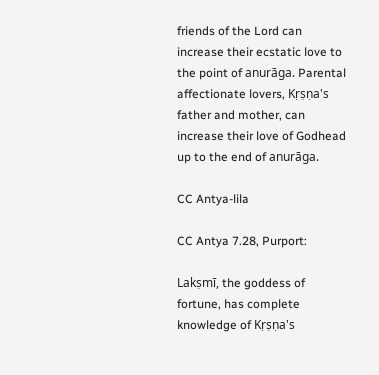friends of the Lord can increase their ecstatic love to the point of anurāga. Parental affectionate lovers, Kṛṣṇa's father and mother, can increase their love of Godhead up to the end of anurāga.

CC Antya-lila

CC Antya 7.28, Purport:

Lakṣmī, the goddess of fortune, has complete knowledge of Kṛṣṇa's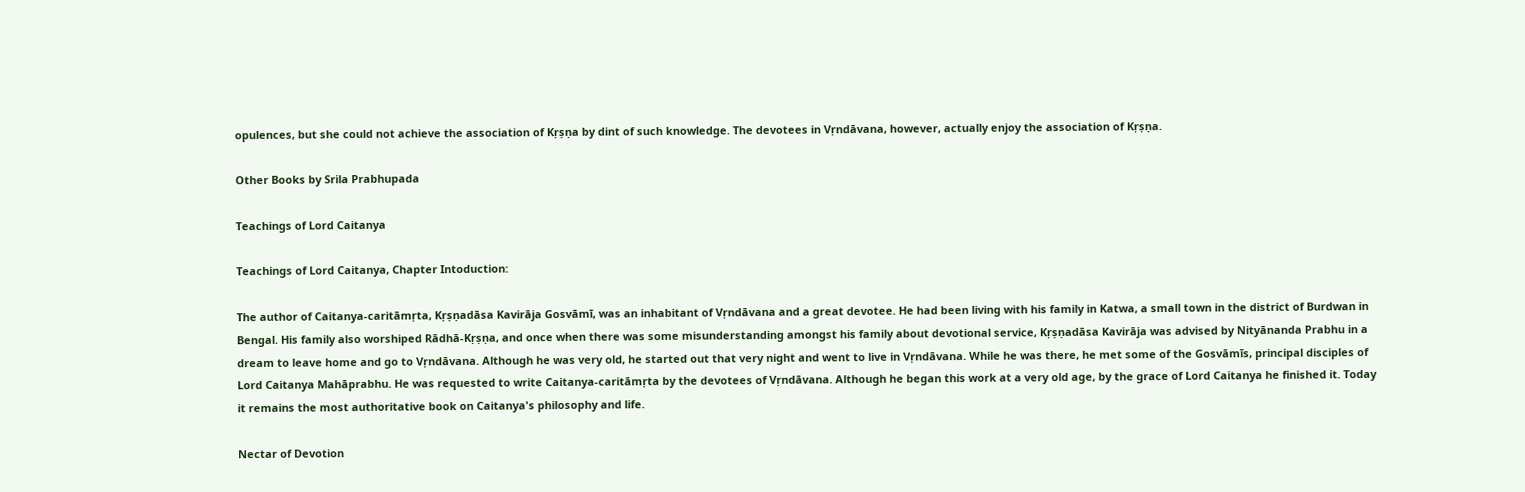opulences, but she could not achieve the association of Kṛṣṇa by dint of such knowledge. The devotees in Vṛndāvana, however, actually enjoy the association of Kṛṣṇa.

Other Books by Srila Prabhupada

Teachings of Lord Caitanya

Teachings of Lord Caitanya, Chapter Intoduction:

The author of Caitanya-caritāmṛta, Kṛṣṇadāsa Kavirāja Gosvāmī, was an inhabitant of Vṛndāvana and a great devotee. He had been living with his family in Katwa, a small town in the district of Burdwan in Bengal. His family also worshiped Rādhā-Kṛṣṇa, and once when there was some misunderstanding amongst his family about devotional service, Kṛṣṇadāsa Kavirāja was advised by Nityānanda Prabhu in a dream to leave home and go to Vṛndāvana. Although he was very old, he started out that very night and went to live in Vṛndāvana. While he was there, he met some of the Gosvāmīs, principal disciples of Lord Caitanya Mahāprabhu. He was requested to write Caitanya-caritāmṛta by the devotees of Vṛndāvana. Although he began this work at a very old age, by the grace of Lord Caitanya he finished it. Today it remains the most authoritative book on Caitanya's philosophy and life.

Nectar of Devotion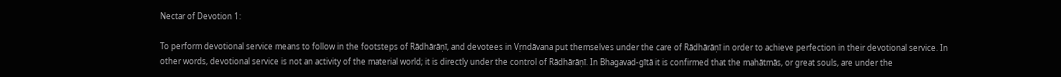Nectar of Devotion 1:

To perform devotional service means to follow in the footsteps of Rādhārāṇī, and devotees in Vṛndāvana put themselves under the care of Rādhārāṇī in order to achieve perfection in their devotional service. In other words, devotional service is not an activity of the material world; it is directly under the control of Rādhārāṇī. In Bhagavad-gītā it is confirmed that the mahātmās, or great souls, are under the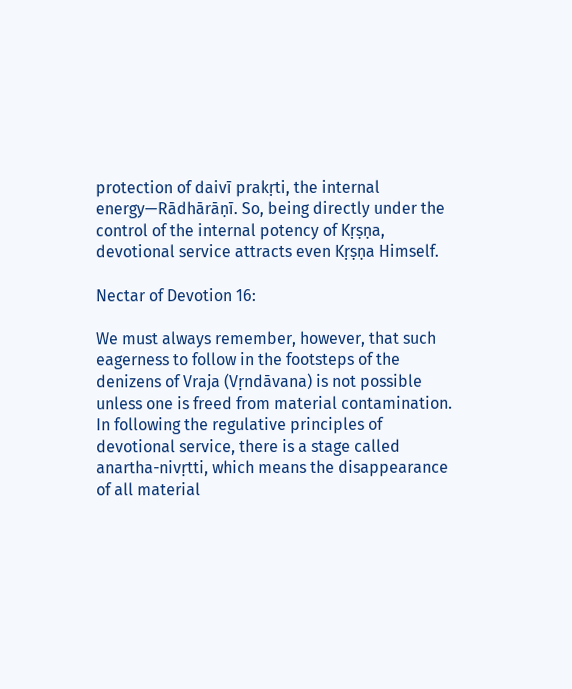protection of daivī prakṛti, the internal energy—Rādhārāṇī. So, being directly under the control of the internal potency of Kṛṣṇa, devotional service attracts even Kṛṣṇa Himself.

Nectar of Devotion 16:

We must always remember, however, that such eagerness to follow in the footsteps of the denizens of Vraja (Vṛndāvana) is not possible unless one is freed from material contamination. In following the regulative principles of devotional service, there is a stage called anartha-nivṛtti, which means the disappearance of all material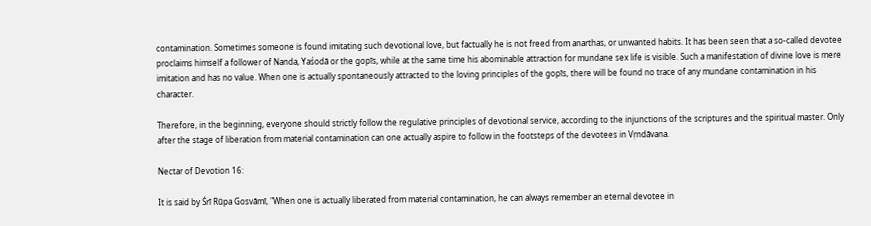contamination. Sometimes someone is found imitating such devotional love, but factually he is not freed from anarthas, or unwanted habits. It has been seen that a so-called devotee proclaims himself a follower of Nanda, Yaśodā or the gopīs, while at the same time his abominable attraction for mundane sex life is visible. Such a manifestation of divine love is mere imitation and has no value. When one is actually spontaneously attracted to the loving principles of the gopīs, there will be found no trace of any mundane contamination in his character.

Therefore, in the beginning, everyone should strictly follow the regulative principles of devotional service, according to the injunctions of the scriptures and the spiritual master. Only after the stage of liberation from material contamination can one actually aspire to follow in the footsteps of the devotees in Vṛndāvana.

Nectar of Devotion 16:

It is said by Śrī Rūpa Gosvāmī, "When one is actually liberated from material contamination, he can always remember an eternal devotee in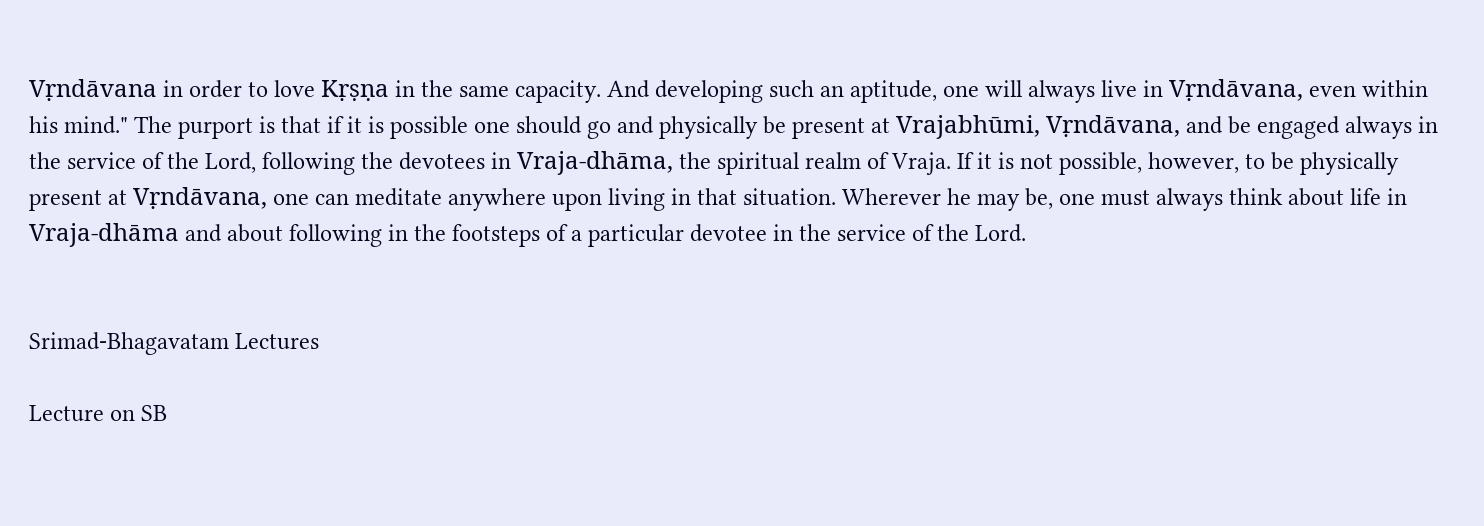Vṛndāvana in order to love Kṛṣṇa in the same capacity. And developing such an aptitude, one will always live in Vṛndāvana, even within his mind." The purport is that if it is possible one should go and physically be present at Vrajabhūmi, Vṛndāvana, and be engaged always in the service of the Lord, following the devotees in Vraja-dhāma, the spiritual realm of Vraja. If it is not possible, however, to be physically present at Vṛndāvana, one can meditate anywhere upon living in that situation. Wherever he may be, one must always think about life in Vraja-dhāma and about following in the footsteps of a particular devotee in the service of the Lord.


Srimad-Bhagavatam Lectures

Lecture on SB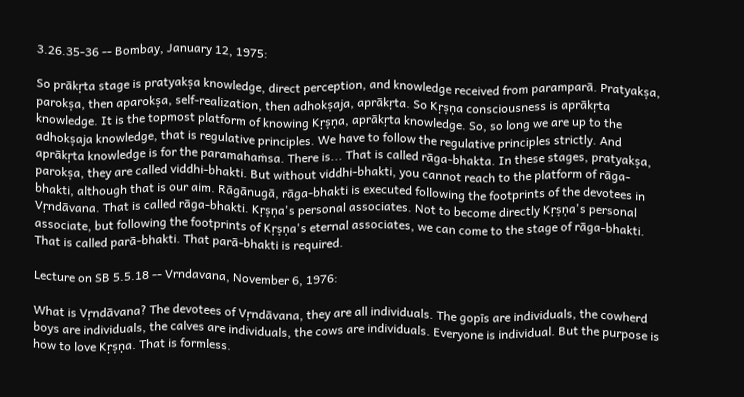3.26.35-36 -- Bombay, January 12, 1975:

So prākṛta stage is pratyakṣa knowledge, direct perception, and knowledge received from paramparā. Pratyakṣa, parokṣa, then aparokṣa, self-realization, then adhokṣaja, aprākṛta. So Kṛṣṇa consciousness is aprākṛta knowledge. It is the topmost platform of knowing Kṛṣṇa, aprākṛta knowledge. So, so long we are up to the adhokṣaja knowledge, that is regulative principles. We have to follow the regulative principles strictly. And aprākṛta knowledge is for the paramahaṁsa. There is... That is called rāga-bhakta. In these stages, pratyakṣa, parokṣa, they are called viddhi-bhakti. But without viddhi-bhakti, you cannot reach to the platform of rāga-bhakti, although that is our aim. Rāgānugā, rāga-bhakti is executed following the footprints of the devotees in Vṛndāvana. That is called rāga-bhakti. Kṛṣṇa's personal associates. Not to become directly Kṛṣṇa's personal associate, but following the footprints of Kṛṣṇa's eternal associates, we can come to the stage of rāga-bhakti. That is called parā-bhakti. That parā-bhakti is required.

Lecture on SB 5.5.18 -- Vrndavana, November 6, 1976:

What is Vṛndāvana? The devotees of Vṛndāvana, they are all individuals. The gopīs are individuals, the cowherd boys are individuals, the calves are individuals, the cows are individuals. Everyone is individual. But the purpose is how to love Kṛṣṇa. That is formless.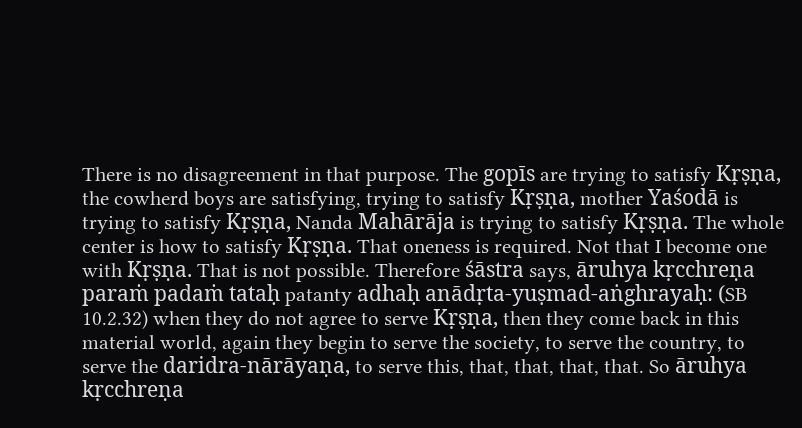There is no disagreement in that purpose. The gopīs are trying to satisfy Kṛṣṇa, the cowherd boys are satisfying, trying to satisfy Kṛṣṇa, mother Yaśodā is trying to satisfy Kṛṣṇa, Nanda Mahārāja is trying to satisfy Kṛṣṇa. The whole center is how to satisfy Kṛṣṇa. That oneness is required. Not that I become one with Kṛṣṇa. That is not possible. Therefore śāstra says, āruhya kṛcchreṇa paraṁ padaṁ tataḥ patanty adhaḥ anādṛta-yuṣmad-aṅghrayaḥ: (SB 10.2.32) when they do not agree to serve Kṛṣṇa, then they come back in this material world, again they begin to serve the society, to serve the country, to serve the daridra-nārāyaṇa, to serve this, that, that, that, that. So āruhya kṛcchreṇa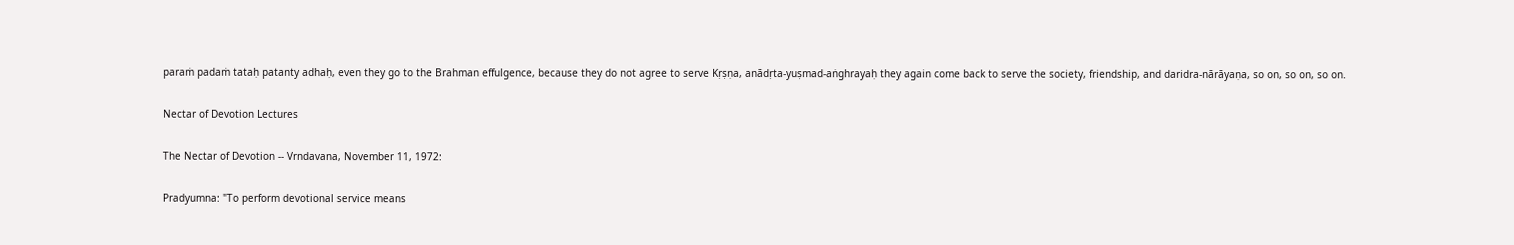paraṁ padaṁ tataḥ patanty adhaḥ, even they go to the Brahman effulgence, because they do not agree to serve Kṛṣṇa, anādṛta-yuṣmad-aṅghrayaḥ they again come back to serve the society, friendship, and daridra-nārāyaṇa, so on, so on, so on.

Nectar of Devotion Lectures

The Nectar of Devotion -- Vrndavana, November 11, 1972:

Pradyumna: "To perform devotional service means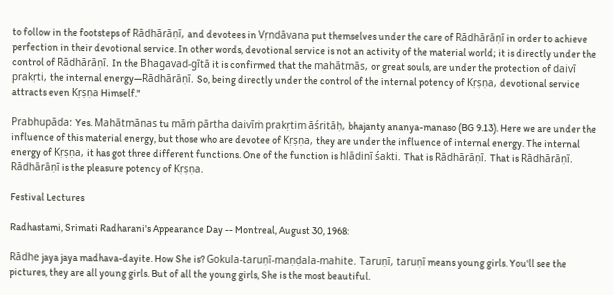to follow in the footsteps of Rādhārāṇī, and devotees in Vṛndāvana put themselves under the care of Rādhārāṇī in order to achieve perfection in their devotional service. In other words, devotional service is not an activity of the material world; it is directly under the control of Rādhārāṇī. In the Bhagavad-gītā it is confirmed that the mahātmās, or great souls, are under the protection of daivī prakṛti, the internal energy—Rādhārāṇī. So, being directly under the control of the internal potency of Kṛṣṇa, devotional service attracts even Kṛṣṇa Himself."

Prabhupāda: Yes. Mahātmānas tu māṁ pārtha daivīṁ prakṛtim āśritāḥ, bhajanty ananya-manaso (BG 9.13). Here we are under the influence of this material energy, but those who are devotee of Kṛṣṇa, they are under the influence of internal energy. The internal energy of Kṛṣṇa, it has got three different functions. One of the function is hlādinī śakti. That is Rādhārāṇī. That is Rādhārāṇī. Rādhārāṇī is the pleasure potency of Kṛṣṇa.

Festival Lectures

Radhastami, Srimati Radharani's Appearance Day -- Montreal, August 30, 1968:

Rādhe jaya jaya madhava-dayite. How She is? Gokula-taruṇī-maṇḍala-mahite. Taruṇī, taruṇī means young girls. You'll see the pictures, they are all young girls. But of all the young girls, She is the most beautiful.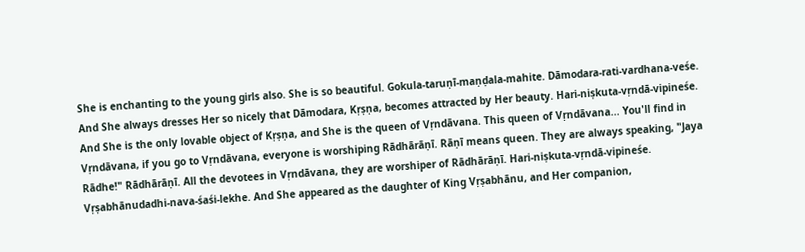She is enchanting to the young girls also. She is so beautiful. Gokula-taruṇī-maṇḍala-mahite. Dāmodara-rati-vardhana-veśe. And She always dresses Her so nicely that Dāmodara, Kṛṣṇa, becomes attracted by Her beauty. Hari-niṣkuta-vṛndā-vipineśe. And She is the only lovable object of Kṛṣṇa, and She is the queen of Vṛndāvana. This queen of Vṛndāvana... You'll find in Vṛndāvana, if you go to Vṛndāvana, everyone is worshiping Rādhārāṇī. Rāṇī means queen. They are always speaking, "Jaya Rādhe!" Rādhārāṇī. All the devotees in Vṛndāvana, they are worshiper of Rādhārāṇī. Hari-niṣkuta-vṛndā-vipineśe. Vṛṣabhānudadhi-nava-śaśi-lekhe. And She appeared as the daughter of King Vṛṣabhānu, and Her companion,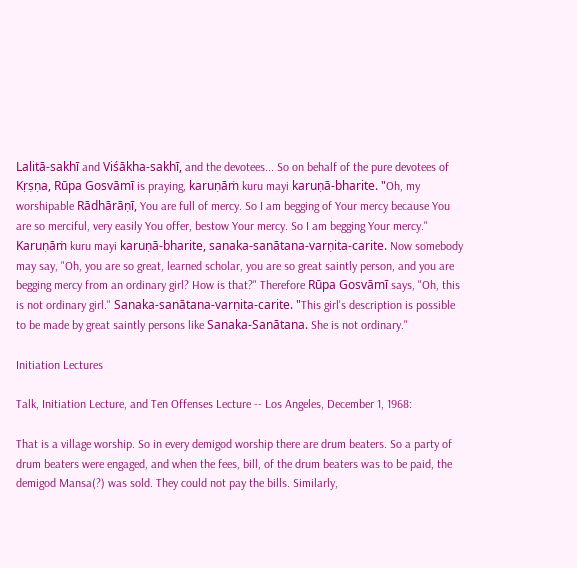Lalitā-sakhī and Viśākha-sakhī, and the devotees... So on behalf of the pure devotees of Kṛṣṇa, Rūpa Gosvāmī is praying, karuṇāṁ kuru mayi karuṇā-bharite. "Oh, my worshipable Rādhārāṇī, You are full of mercy. So I am begging of Your mercy because You are so merciful, very easily You offer, bestow Your mercy. So I am begging Your mercy." Karuṇāṁ kuru mayi karuṇā-bharite, sanaka-sanātana-varṇita-carite. Now somebody may say, "Oh, you are so great, learned scholar, you are so great saintly person, and you are begging mercy from an ordinary girl? How is that?" Therefore Rūpa Gosvāmī says, "Oh, this is not ordinary girl." Sanaka-sanātana-varṇita-carite. "This girl's description is possible to be made by great saintly persons like Sanaka-Sanātana. She is not ordinary."

Initiation Lectures

Talk, Initiation Lecture, and Ten Offenses Lecture -- Los Angeles, December 1, 1968:

That is a village worship. So in every demigod worship there are drum beaters. So a party of drum beaters were engaged, and when the fees, bill, of the drum beaters was to be paid, the demigod Mansa(?) was sold. They could not pay the bills. Similarly,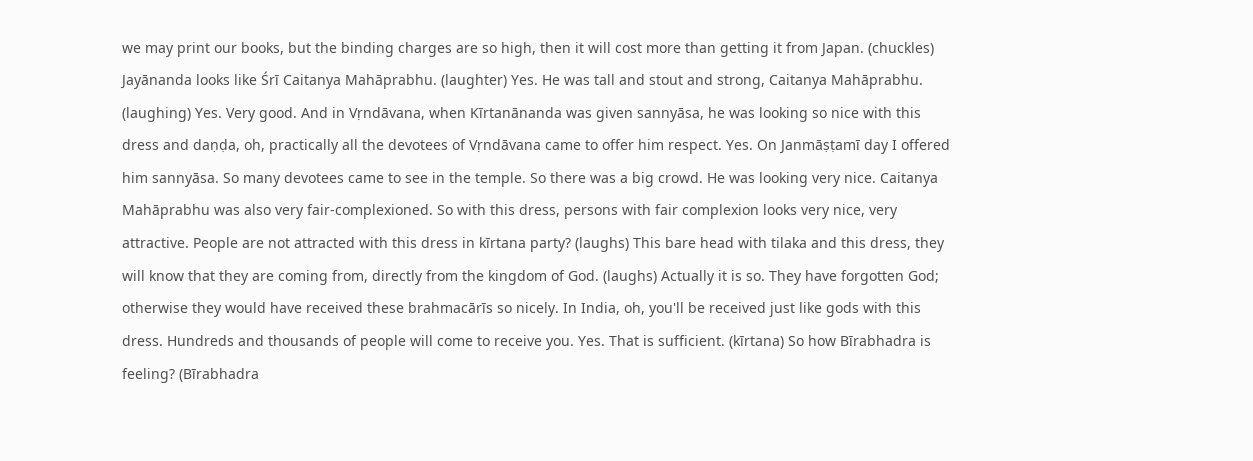we may print our books, but the binding charges are so high, then it will cost more than getting it from Japan. (chuckles) Jayānanda looks like Śrī Caitanya Mahāprabhu. (laughter) Yes. He was tall and stout and strong, Caitanya Mahāprabhu. (laughing) Yes. Very good. And in Vṛndāvana, when Kīrtanānanda was given sannyāsa, he was looking so nice with this dress and daṇḍa, oh, practically all the devotees of Vṛndāvana came to offer him respect. Yes. On Janmāṣṭamī day I offered him sannyāsa. So many devotees came to see in the temple. So there was a big crowd. He was looking very nice. Caitanya Mahāprabhu was also very fair-complexioned. So with this dress, persons with fair complexion looks very nice, very attractive. People are not attracted with this dress in kīrtana party? (laughs) This bare head with tilaka and this dress, they will know that they are coming from, directly from the kingdom of God. (laughs) Actually it is so. They have forgotten God; otherwise they would have received these brahmacārīs so nicely. In India, oh, you'll be received just like gods with this dress. Hundreds and thousands of people will come to receive you. Yes. That is sufficient. (kīrtana) So how Bīrabhadra is feeling? (Bīrabhadra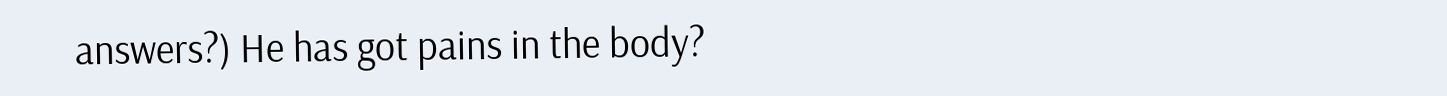answers?) He has got pains in the body?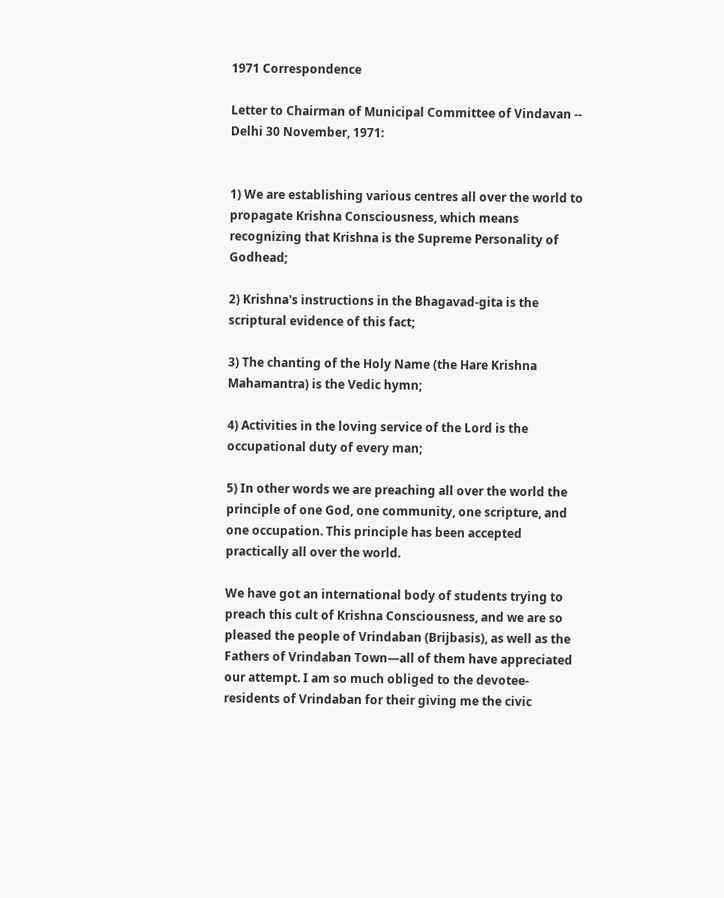1971 Correspondence

Letter to Chairman of Municipal Committee of Vindavan -- Delhi 30 November, 1971:


1) We are establishing various centres all over the world to propagate Krishna Consciousness, which means recognizing that Krishna is the Supreme Personality of Godhead;

2) Krishna's instructions in the Bhagavad-gita is the scriptural evidence of this fact;

3) The chanting of the Holy Name (the Hare Krishna Mahamantra) is the Vedic hymn;

4) Activities in the loving service of the Lord is the occupational duty of every man;

5) In other words we are preaching all over the world the principle of one God, one community, one scripture, and one occupation. This principle has been accepted practically all over the world.

We have got an international body of students trying to preach this cult of Krishna Consciousness, and we are so pleased the people of Vrindaban (Brijbasis), as well as the Fathers of Vrindaban Town—all of them have appreciated our attempt. I am so much obliged to the devotee-residents of Vrindaban for their giving me the civic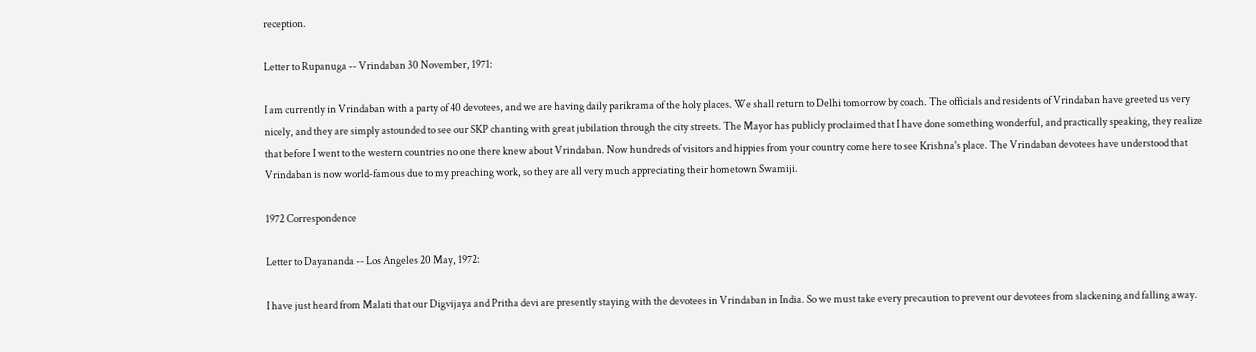reception.

Letter to Rupanuga -- Vrindaban 30 November, 1971:

I am currently in Vrindaban with a party of 40 devotees, and we are having daily parikrama of the holy places. We shall return to Delhi tomorrow by coach. The officials and residents of Vrindaban have greeted us very nicely, and they are simply astounded to see our SKP chanting with great jubilation through the city streets. The Mayor has publicly proclaimed that I have done something wonderful, and practically speaking, they realize that before I went to the western countries no one there knew about Vrindaban. Now hundreds of visitors and hippies from your country come here to see Krishna's place. The Vrindaban devotees have understood that Vrindaban is now world-famous due to my preaching work, so they are all very much appreciating their hometown Swamiji.

1972 Correspondence

Letter to Dayananda -- Los Angeles 20 May, 1972:

I have just heard from Malati that our Digvijaya and Pritha devi are presently staying with the devotees in Vrindaban in India. So we must take every precaution to prevent our devotees from slackening and falling away.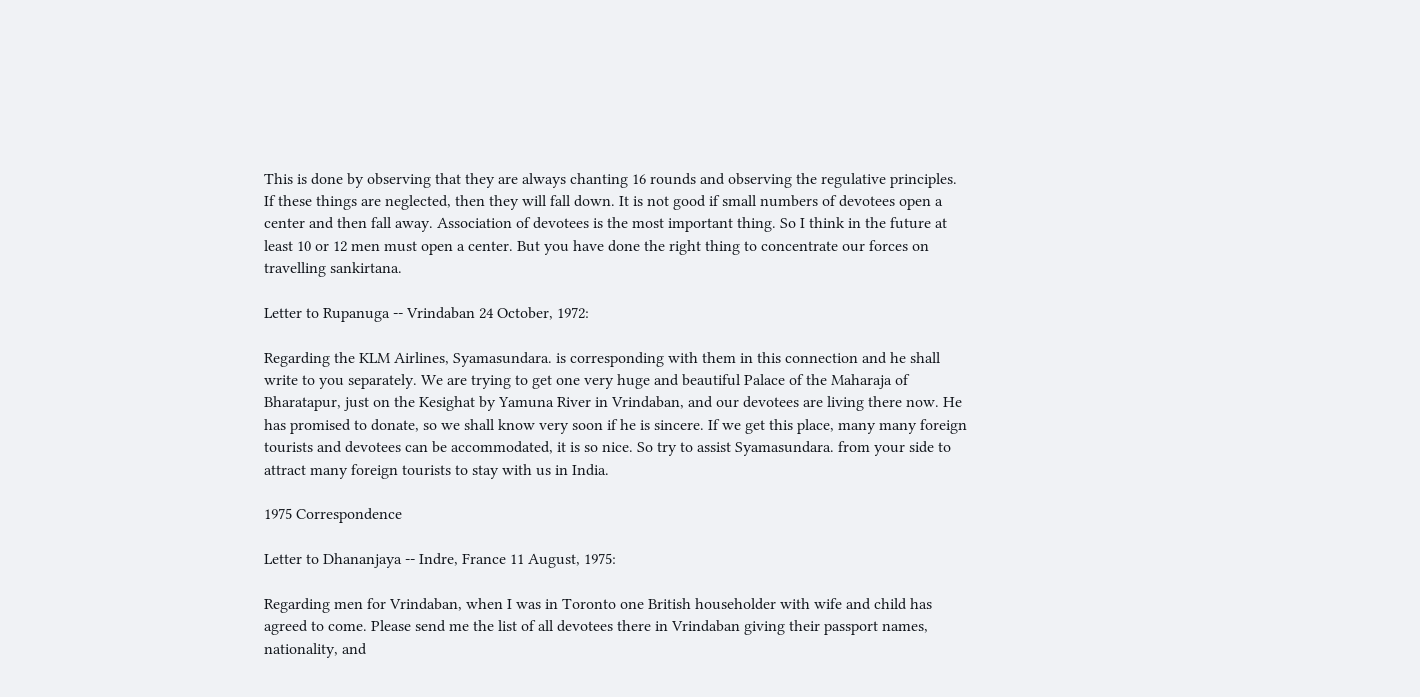This is done by observing that they are always chanting 16 rounds and observing the regulative principles. If these things are neglected, then they will fall down. It is not good if small numbers of devotees open a center and then fall away. Association of devotees is the most important thing. So I think in the future at least 10 or 12 men must open a center. But you have done the right thing to concentrate our forces on travelling sankirtana.

Letter to Rupanuga -- Vrindaban 24 October, 1972:

Regarding the KLM Airlines, Syamasundara. is corresponding with them in this connection and he shall write to you separately. We are trying to get one very huge and beautiful Palace of the Maharaja of Bharatapur, just on the Kesighat by Yamuna River in Vrindaban, and our devotees are living there now. He has promised to donate, so we shall know very soon if he is sincere. If we get this place, many many foreign tourists and devotees can be accommodated, it is so nice. So try to assist Syamasundara. from your side to attract many foreign tourists to stay with us in India.

1975 Correspondence

Letter to Dhananjaya -- Indre, France 11 August, 1975:

Regarding men for Vrindaban, when I was in Toronto one British householder with wife and child has agreed to come. Please send me the list of all devotees there in Vrindaban giving their passport names, nationality, and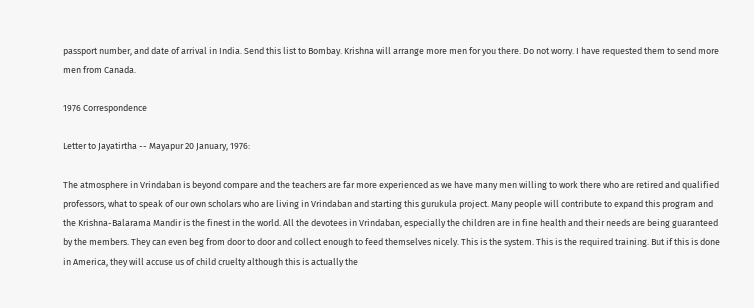passport number, and date of arrival in India. Send this list to Bombay. Krishna will arrange more men for you there. Do not worry. I have requested them to send more men from Canada.

1976 Correspondence

Letter to Jayatirtha -- Mayapur 20 January, 1976:

The atmosphere in Vrindaban is beyond compare and the teachers are far more experienced as we have many men willing to work there who are retired and qualified professors, what to speak of our own scholars who are living in Vrindaban and starting this gurukula project. Many people will contribute to expand this program and the Krishna-Balarama Mandir is the finest in the world. All the devotees in Vrindaban, especially the children are in fine health and their needs are being guaranteed by the members. They can even beg from door to door and collect enough to feed themselves nicely. This is the system. This is the required training. But if this is done in America, they will accuse us of child cruelty although this is actually the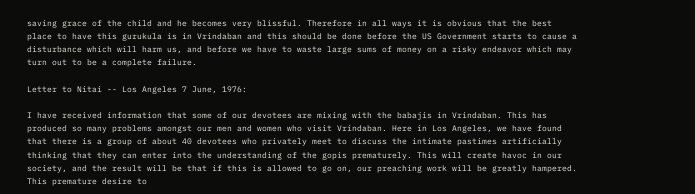saving grace of the child and he becomes very blissful. Therefore in all ways it is obvious that the best place to have this gurukula is in Vrindaban and this should be done before the US Government starts to cause a disturbance which will harm us, and before we have to waste large sums of money on a risky endeavor which may turn out to be a complete failure.

Letter to Nitai -- Los Angeles 7 June, 1976:

I have received information that some of our devotees are mixing with the babajis in Vrindaban. This has produced so many problems amongst our men and women who visit Vrindaban. Here in Los Angeles, we have found that there is a group of about 40 devotees who privately meet to discuss the intimate pastimes artificially thinking that they can enter into the understanding of the gopis prematurely. This will create havoc in our society, and the result will be that if this is allowed to go on, our preaching work will be greatly hampered. This premature desire to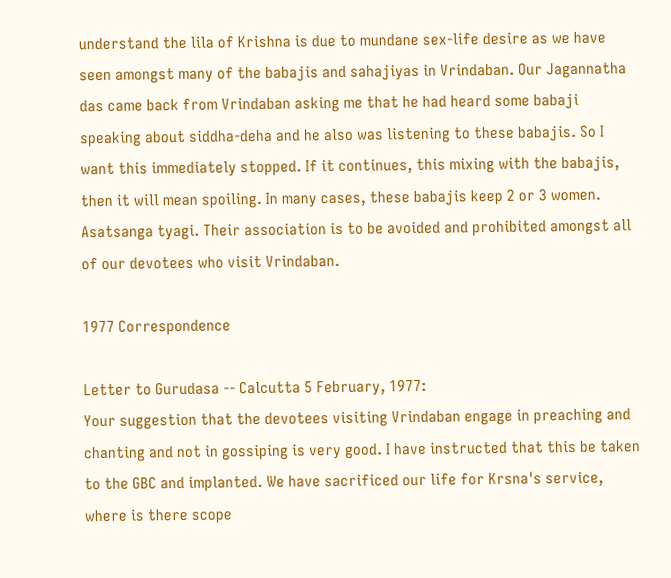understand the lila of Krishna is due to mundane sex-life desire as we have seen amongst many of the babajis and sahajiyas in Vrindaban. Our Jagannatha das came back from Vrindaban asking me that he had heard some babaji speaking about siddha-deha and he also was listening to these babajis. So I want this immediately stopped. If it continues, this mixing with the babajis, then it will mean spoiling. In many cases, these babajis keep 2 or 3 women. Asatsanga tyagi. Their association is to be avoided and prohibited amongst all of our devotees who visit Vrindaban.

1977 Correspondence

Letter to Gurudasa -- Calcutta 5 February, 1977:
Your suggestion that the devotees visiting Vrindaban engage in preaching and chanting and not in gossiping is very good. I have instructed that this be taken to the GBC and implanted. We have sacrificed our life for Krsna's service, where is there scope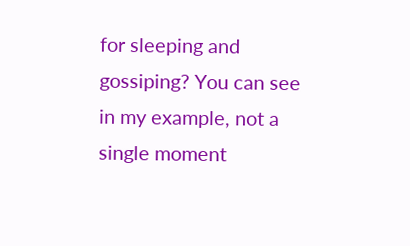for sleeping and gossiping? You can see in my example, not a single moment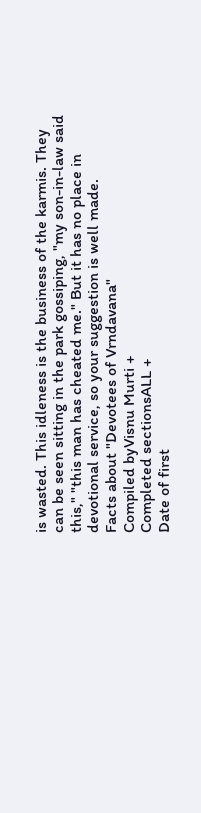is wasted. This idleness is the business of the karmis. They can be seen sitting in the park gossiping, "my son-in-law said this," "this man has cheated me." But it has no place in devotional service, so your suggestion is well made.
Facts about "Devotees of Vrndavana"
Compiled byVisnu Murti +
Completed sectionsALL +
Date of first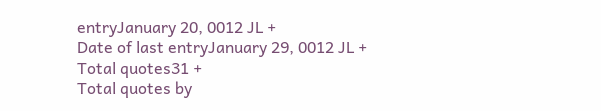entryJanuary 20, 0012 JL +
Date of last entryJanuary 29, 0012 JL +
Total quotes31 +
Total quotes by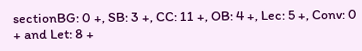sectionBG: 0 +, SB: 3 +, CC: 11 +, OB: 4 +, Lec: 5 +, Conv: 0 + and Let: 8 +